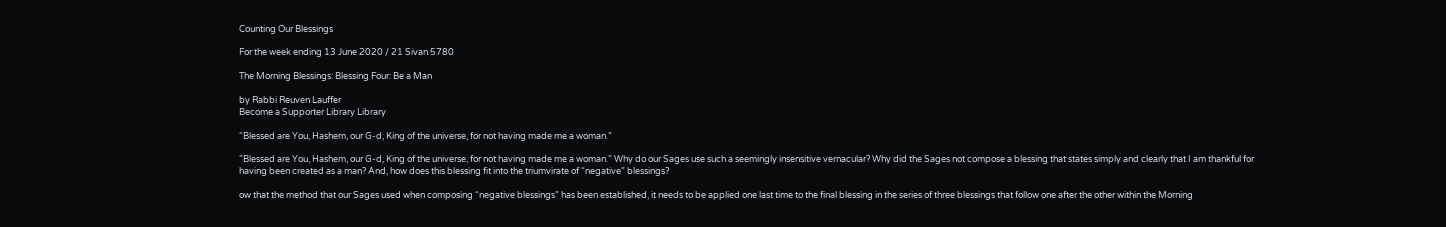Counting Our Blessings

For the week ending 13 June 2020 / 21 Sivan 5780

The Morning Blessings: Blessing Four: Be a Man

by Rabbi Reuven Lauffer
Become a Supporter Library Library

“Blessed are You, Hashem, our G-d, King of the universe, for not having made me a woman.”

“Blessed are You, Hashem, our G-d, King of the universe, for not having made me a woman.” Why do our Sages use such a seemingly insensitive vernacular? Why did the Sages not compose a blessing that states simply and clearly that I am thankful for having been created as a man? And, how does this blessing fit into the triumvirate of “negative” blessings?

ow that the method that our Sages used when composing “negative blessings” has been established, it needs to be applied one last time to the final blessing in the series of three blessings that follow one after the other within the Morning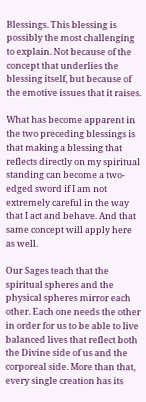Blessings. This blessing is possibly the most challenging to explain. Not because of the concept that underlies the blessing itself, but because of the emotive issues that it raises.

What has become apparent in the two preceding blessings is that making a blessing that reflects directly on my spiritual standing can become a two-edged sword if I am not extremely careful in the way that I act and behave. And that same concept will apply here as well.

Our Sages teach that the spiritual spheres and the physical spheres mirror each other. Each one needs the other in order for us to be able to live balanced lives that reflect both the Divine side of us and the corporeal side. More than that, every single creation has its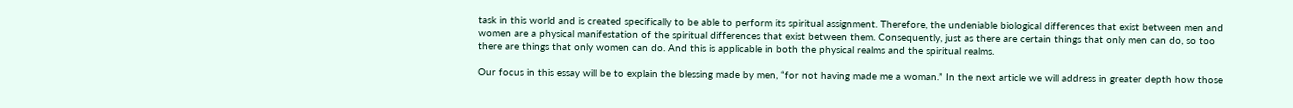task in this world and is created specifically to be able to perform its spiritual assignment. Therefore, the undeniable biological differences that exist between men and women are a physical manifestation of the spiritual differences that exist between them. Consequently, just as there are certain things that only men can do, so too there are things that only women can do. And this is applicable in both the physical realms and the spiritual realms.

Our focus in this essay will be to explain the blessing made by men, “for not having made me a woman.” In the next article we will address in greater depth how those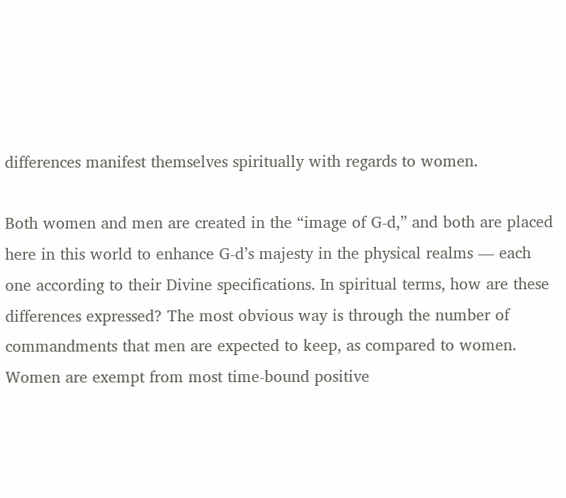differences manifest themselves spiritually with regards to women.

Both women and men are created in the “image of G-d,” and both are placed here in this world to enhance G-d’s majesty in the physical realms — each one according to their Divine specifications. In spiritual terms, how are these differences expressed? The most obvious way is through the number of commandments that men are expected to keep, as compared to women. Women are exempt from most time-bound positive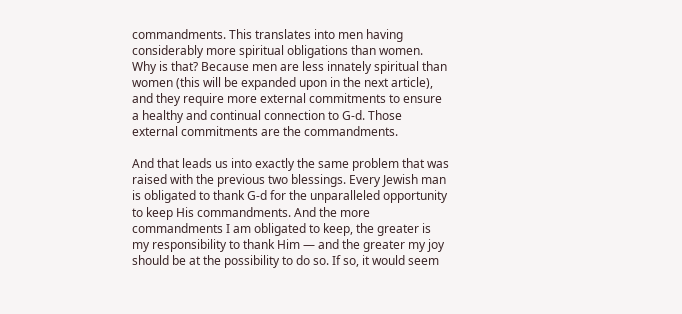commandments. This translates into men having considerably more spiritual obligations than women. Why is that? Because men are less innately spiritual than women (this will be expanded upon in the next article), and they require more external commitments to ensure a healthy and continual connection to G-d. Those external commitments are the commandments.

And that leads us into exactly the same problem that was raised with the previous two blessings. Every Jewish man is obligated to thank G-d for the unparalleled opportunity to keep His commandments. And the more commandments I am obligated to keep, the greater is my responsibility to thank Him — and the greater my joy should be at the possibility to do so. If so, it would seem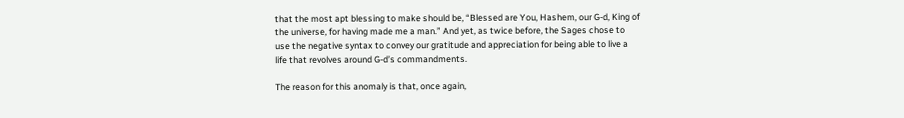that the most apt blessing to make should be, “Blessed are You, Hashem, our G-d, King of the universe, for having made me a man.” And yet, as twice before, the Sages chose to use the negative syntax to convey our gratitude and appreciation for being able to live a life that revolves around G-d’s commandments.

The reason for this anomaly is that, once again,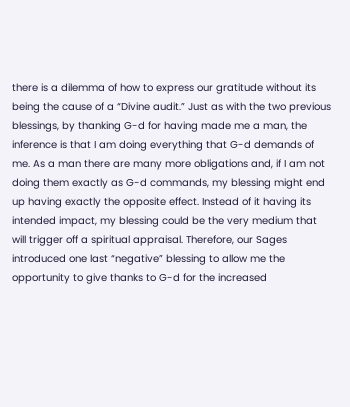there is a dilemma of how to express our gratitude without its being the cause of a “Divine audit.” Just as with the two previous blessings, by thanking G-d for having made me a man, the inference is that I am doing everything that G-d demands of me. As a man there are many more obligations and, if I am not doing them exactly as G-d commands, my blessing might end up having exactly the opposite effect. Instead of it having its intended impact, my blessing could be the very medium that will trigger off a spiritual appraisal. Therefore, our Sages introduced one last “negative” blessing to allow me the opportunity to give thanks to G-d for the increased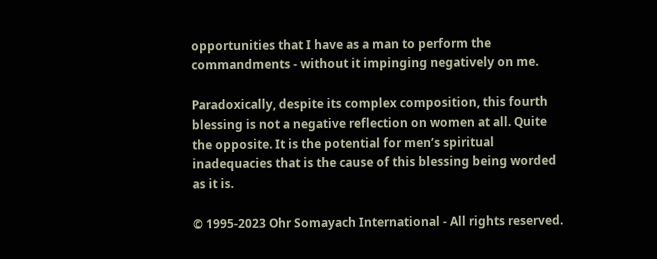opportunities that I have as a man to perform the commandments - without it impinging negatively on me.

Paradoxically, despite its complex composition, this fourth blessing is not a negative reflection on women at all. Quite the opposite. It is the potential for men’s spiritual inadequacies that is the cause of this blessing being worded as it is.

© 1995-2023 Ohr Somayach International - All rights reserved.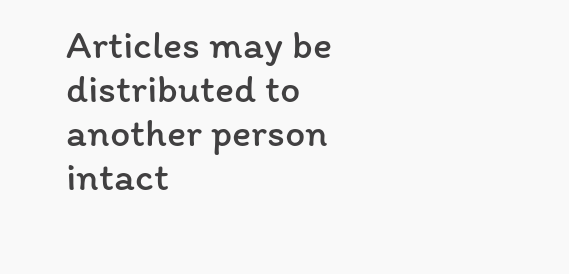Articles may be distributed to another person intact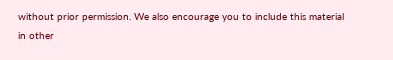without prior permission. We also encourage you to include this material in other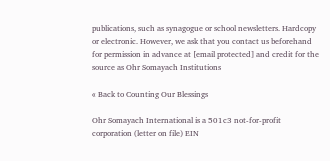publications, such as synagogue or school newsletters. Hardcopy or electronic. However, we ask that you contact us beforehand for permission in advance at [email protected] and credit for the source as Ohr Somayach Institutions

« Back to Counting Our Blessings

Ohr Somayach International is a 501c3 not-for-profit corporation (letter on file) EIN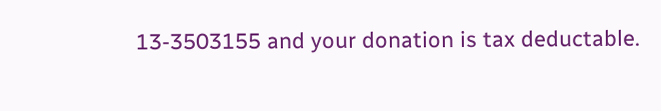13-3503155 and your donation is tax deductable.